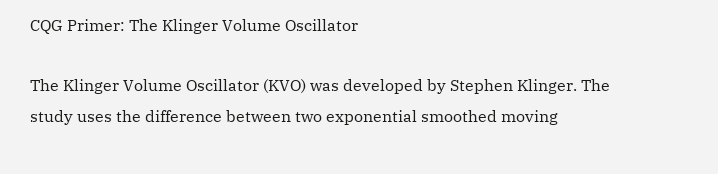CQG Primer: The Klinger Volume Oscillator

The Klinger Volume Oscillator (KVO) was developed by Stephen Klinger. The study uses the difference between two exponential smoothed moving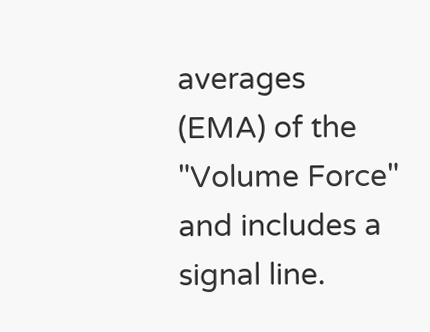averages (EMA) of the "Volume Force" and includes a signal line.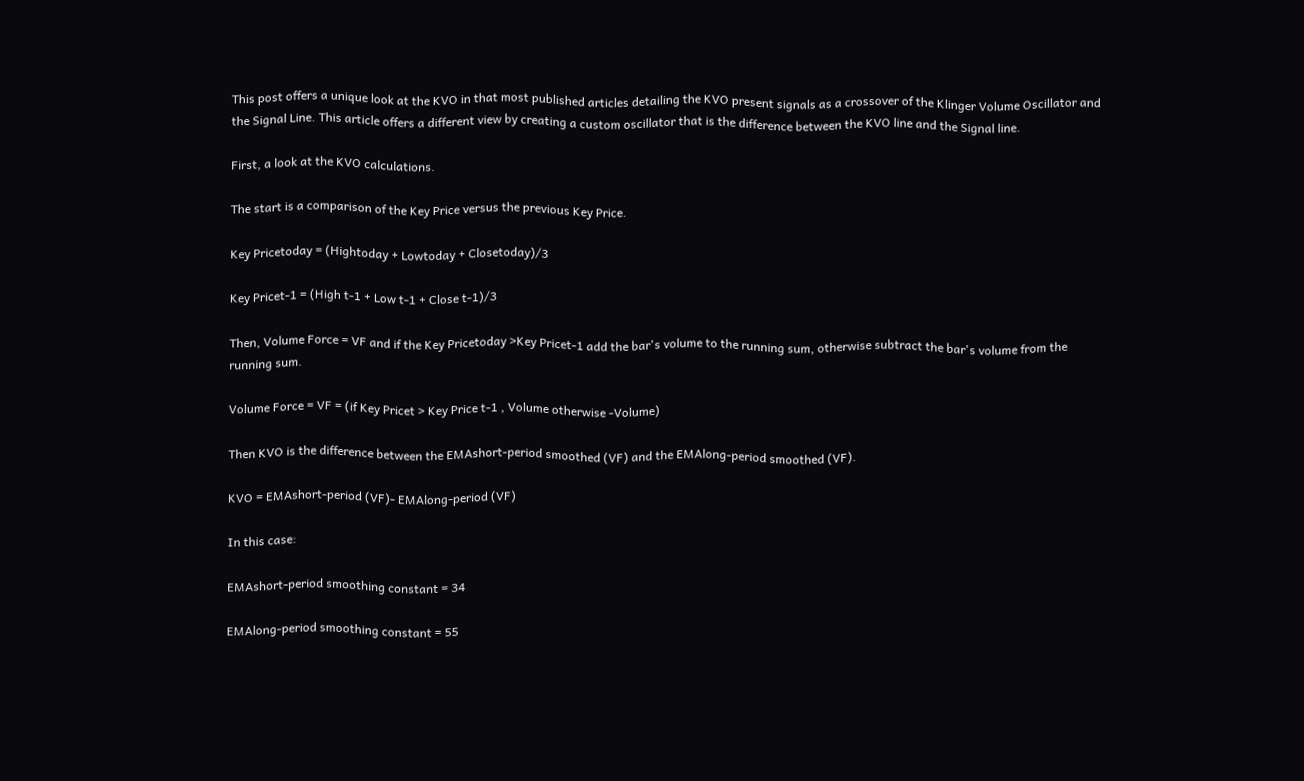This post offers a unique look at the KVO in that most published articles detailing the KVO present signals as a crossover of the Klinger Volume Oscillator and the Signal Line. This article offers a different view by creating a custom oscillator that is the difference between the KVO line and the Signal line.

First, a look at the KVO calculations.

The start is a comparison of the Key Price versus the previous Key Price.

Key Pricetoday = (Hightoday + Lowtoday + Closetoday)/3

Key Pricet-1 = (High t-1 + Low t-1 + Close t-1)/3

Then, Volume Force = VF and if the Key Pricetoday >Key Pricet-1 add the bar's volume to the running sum, otherwise subtract the bar's volume from the running sum.

Volume Force = VF = (if Key Pricet > Key Price t-1 , Volume otherwise -Volume)

Then KVO is the difference between the EMAshort-period smoothed (VF) and the EMAlong-period smoothed (VF).

KVO = EMAshort-period (VF)- EMAlong-period (VF)

In this case:

EMAshort-period smoothing constant = 34

EMAlong-period smoothing constant = 55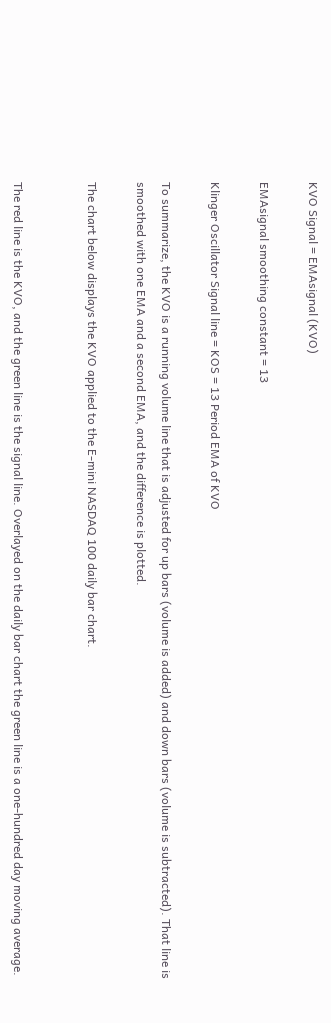KVO Signal = EMAsignal (KVO)

EMAsignal smoothing constant = 13

Klinger Oscillator Signal line = KOS = 13 Period EMA of KVO

To summarize, the KVO is a running volume line that is adjusted for up bars (volume is added) and down bars (volume is subtracted). That line is smoothed with one EMA and a second EMA, and the difference is plotted.

The chart below displays the KVO applied to the E-mini NASDAQ 100 daily bar chart.


The red line is the KVO, and the green line is the signal line. Overlayed on the daily bar chart the green line is a one-hundred day moving average.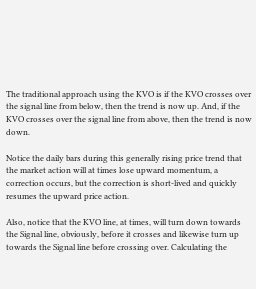The traditional approach using the KVO is if the KVO crosses over the signal line from below, then the trend is now up. And, if the KVO crosses over the signal line from above, then the trend is now down.

Notice the daily bars during this generally rising price trend that the market action will at times lose upward momentum, a correction occurs, but the correction is short-lived and quickly resumes the upward price action.

Also, notice that the KVO line, at times, will turn down towards the Signal line, obviously, before it crosses and likewise turn up towards the Signal line before crossing over. Calculating the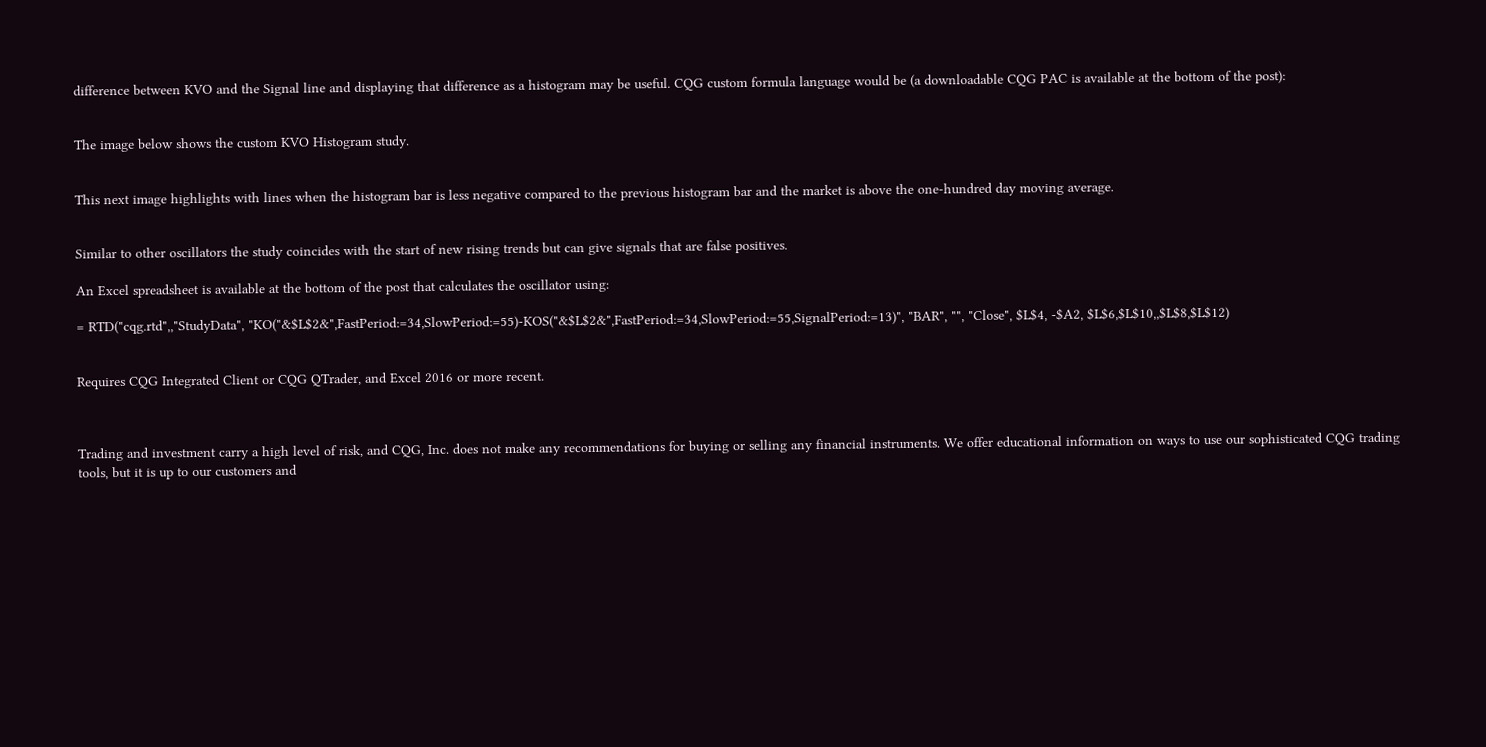difference between KVO and the Signal line and displaying that difference as a histogram may be useful. CQG custom formula language would be (a downloadable CQG PAC is available at the bottom of the post):


The image below shows the custom KVO Histogram study.


This next image highlights with lines when the histogram bar is less negative compared to the previous histogram bar and the market is above the one-hundred day moving average.


Similar to other oscillators the study coincides with the start of new rising trends but can give signals that are false positives.

An Excel spreadsheet is available at the bottom of the post that calculates the oscillator using:

= RTD("cqg.rtd",,"StudyData", "KO("&$L$2&",FastPeriod:=34,SlowPeriod:=55)-KOS("&$L$2&",FastPeriod:=34,SlowPeriod:=55,SignalPeriod:=13)", "BAR", "", "Close", $L$4, -$A2, $L$6,$L$10,,$L$8,$L$12)


Requires CQG Integrated Client or CQG QTrader, and Excel 2016 or more recent.



Trading and investment carry a high level of risk, and CQG, Inc. does not make any recommendations for buying or selling any financial instruments. We offer educational information on ways to use our sophisticated CQG trading tools, but it is up to our customers and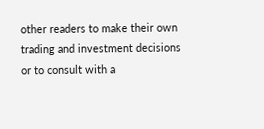other readers to make their own trading and investment decisions or to consult with a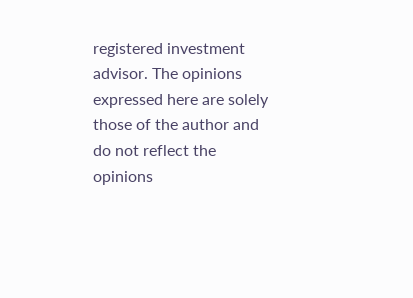registered investment advisor. The opinions expressed here are solely those of the author and do not reflect the opinions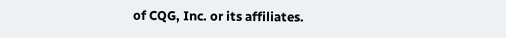of CQG, Inc. or its affiliates.